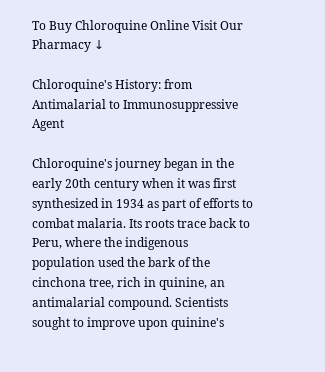To Buy Chloroquine Online Visit Our Pharmacy ↓

Chloroquine's History: from Antimalarial to Immunosuppressive Agent

Chloroquine's journey began in the early 20th century when it was first synthesized in 1934 as part of efforts to combat malaria. Its roots trace back to Peru, where the indigenous population used the bark of the cinchona tree, rich in quinine, an antimalarial compound. Scientists sought to improve upon quinine's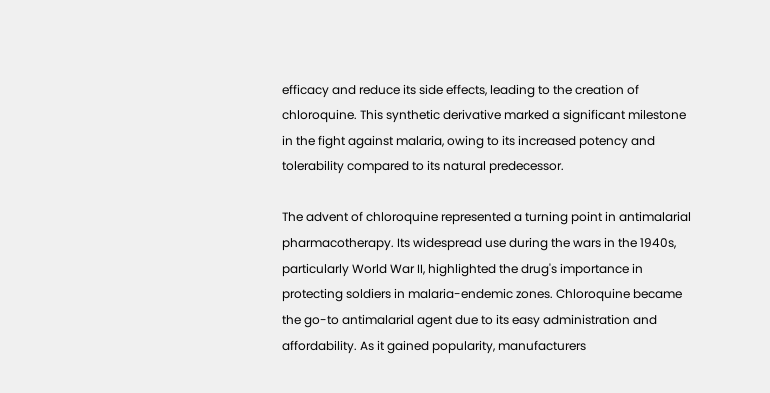efficacy and reduce its side effects, leading to the creation of chloroquine. This synthetic derivative marked a significant milestone in the fight against malaria, owing to its increased potency and tolerability compared to its natural predecessor.

The advent of chloroquine represented a turning point in antimalarial pharmacotherapy. Its widespread use during the wars in the 1940s, particularly World War II, highlighted the drug's importance in protecting soldiers in malaria-endemic zones. Chloroquine became the go-to antimalarial agent due to its easy administration and affordability. As it gained popularity, manufacturers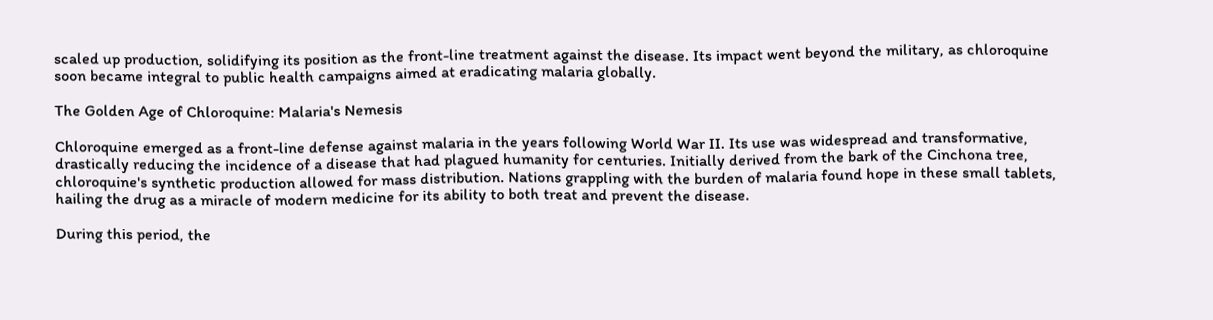scaled up production, solidifying its position as the front-line treatment against the disease. Its impact went beyond the military, as chloroquine soon became integral to public health campaigns aimed at eradicating malaria globally.

The Golden Age of Chloroquine: Malaria's Nemesis

Chloroquine emerged as a front-line defense against malaria in the years following World War II. Its use was widespread and transformative, drastically reducing the incidence of a disease that had plagued humanity for centuries. Initially derived from the bark of the Cinchona tree, chloroquine's synthetic production allowed for mass distribution. Nations grappling with the burden of malaria found hope in these small tablets, hailing the drug as a miracle of modern medicine for its ability to both treat and prevent the disease.

During this period, the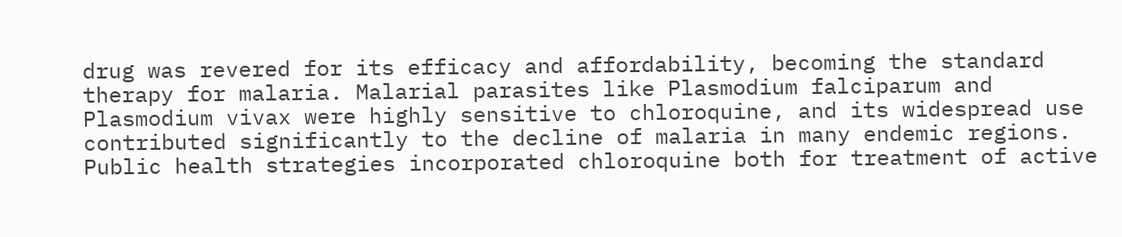drug was revered for its efficacy and affordability, becoming the standard therapy for malaria. Malarial parasites like Plasmodium falciparum and Plasmodium vivax were highly sensitive to chloroquine, and its widespread use contributed significantly to the decline of malaria in many endemic regions. Public health strategies incorporated chloroquine both for treatment of active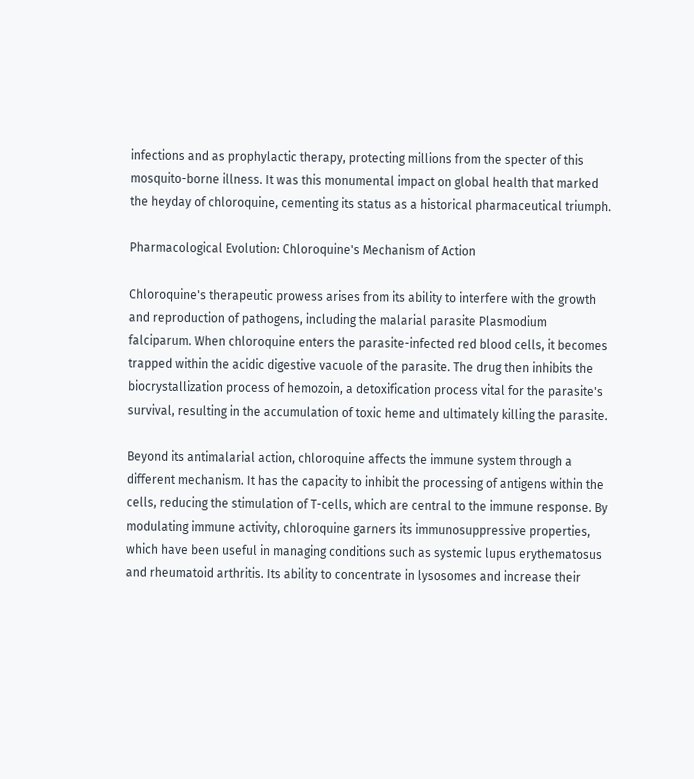infections and as prophylactic therapy, protecting millions from the specter of this mosquito-borne illness. It was this monumental impact on global health that marked the heyday of chloroquine, cementing its status as a historical pharmaceutical triumph.

Pharmacological Evolution: Chloroquine's Mechanism of Action

Chloroquine's therapeutic prowess arises from its ability to interfere with the growth and reproduction of pathogens, including the malarial parasite Plasmodium falciparum. When chloroquine enters the parasite-infected red blood cells, it becomes trapped within the acidic digestive vacuole of the parasite. The drug then inhibits the biocrystallization process of hemozoin, a detoxification process vital for the parasite's survival, resulting in the accumulation of toxic heme and ultimately killing the parasite.

Beyond its antimalarial action, chloroquine affects the immune system through a different mechanism. It has the capacity to inhibit the processing of antigens within the cells, reducing the stimulation of T-cells, which are central to the immune response. By modulating immune activity, chloroquine garners its immunosuppressive properties, which have been useful in managing conditions such as systemic lupus erythematosus and rheumatoid arthritis. Its ability to concentrate in lysosomes and increase their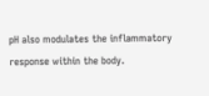pH also modulates the inflammatory response within the body.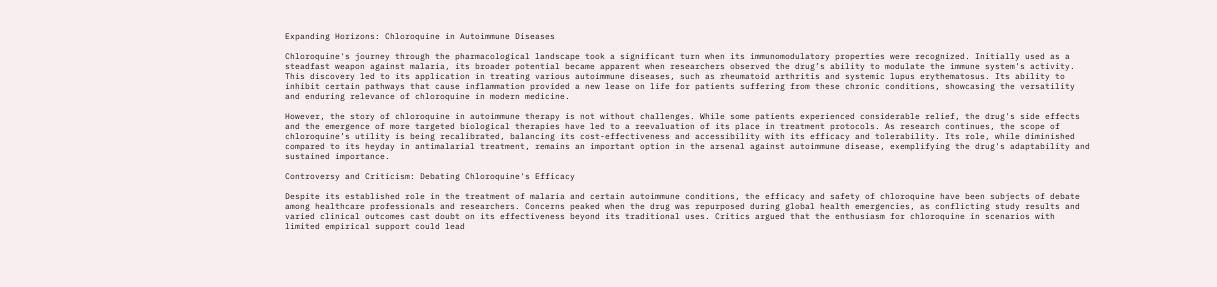Expanding Horizons: Chloroquine in Autoimmune Diseases

Chloroquine's journey through the pharmacological landscape took a significant turn when its immunomodulatory properties were recognized. Initially used as a steadfast weapon against malaria, its broader potential became apparent when researchers observed the drug’s ability to modulate the immune system's activity. This discovery led to its application in treating various autoimmune diseases, such as rheumatoid arthritis and systemic lupus erythematosus. Its ability to inhibit certain pathways that cause inflammation provided a new lease on life for patients suffering from these chronic conditions, showcasing the versatility and enduring relevance of chloroquine in modern medicine.

However, the story of chloroquine in autoimmune therapy is not without challenges. While some patients experienced considerable relief, the drug's side effects and the emergence of more targeted biological therapies have led to a reevaluation of its place in treatment protocols. As research continues, the scope of chloroquine’s utility is being recalibrated, balancing its cost-effectiveness and accessibility with its efficacy and tolerability. Its role, while diminished compared to its heyday in antimalarial treatment, remains an important option in the arsenal against autoimmune disease, exemplifying the drug's adaptability and sustained importance.

Controversy and Criticism: Debating Chloroquine's Efficacy

Despite its established role in the treatment of malaria and certain autoimmune conditions, the efficacy and safety of chloroquine have been subjects of debate among healthcare professionals and researchers. Concerns peaked when the drug was repurposed during global health emergencies, as conflicting study results and varied clinical outcomes cast doubt on its effectiveness beyond its traditional uses. Critics argued that the enthusiasm for chloroquine in scenarios with limited empirical support could lead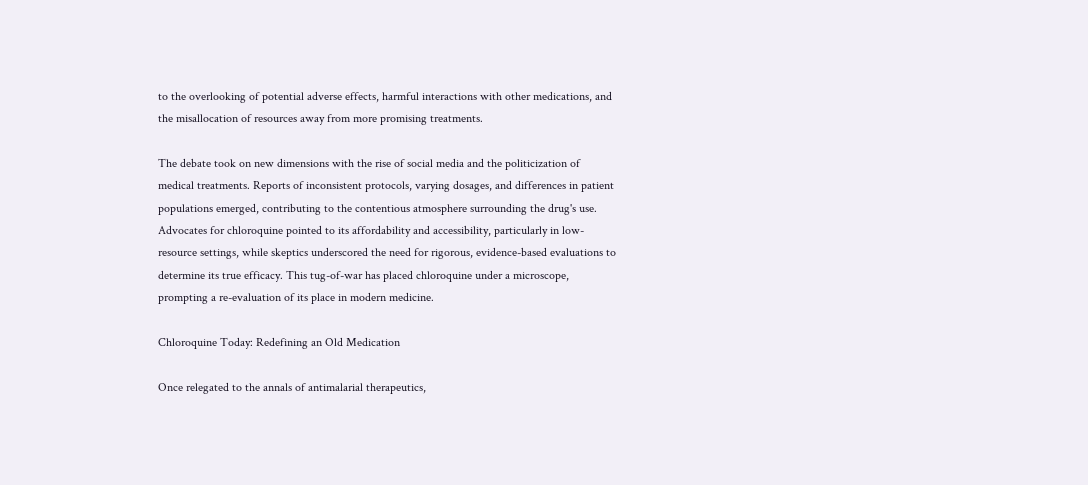to the overlooking of potential adverse effects, harmful interactions with other medications, and the misallocation of resources away from more promising treatments.

The debate took on new dimensions with the rise of social media and the politicization of medical treatments. Reports of inconsistent protocols, varying dosages, and differences in patient populations emerged, contributing to the contentious atmosphere surrounding the drug's use. Advocates for chloroquine pointed to its affordability and accessibility, particularly in low-resource settings, while skeptics underscored the need for rigorous, evidence-based evaluations to determine its true efficacy. This tug-of-war has placed chloroquine under a microscope, prompting a re-evaluation of its place in modern medicine.

Chloroquine Today: Redefining an Old Medication

Once relegated to the annals of antimalarial therapeutics,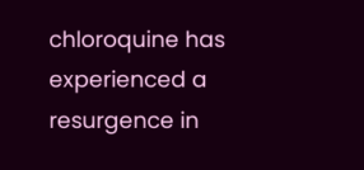chloroquine has experienced a resurgence in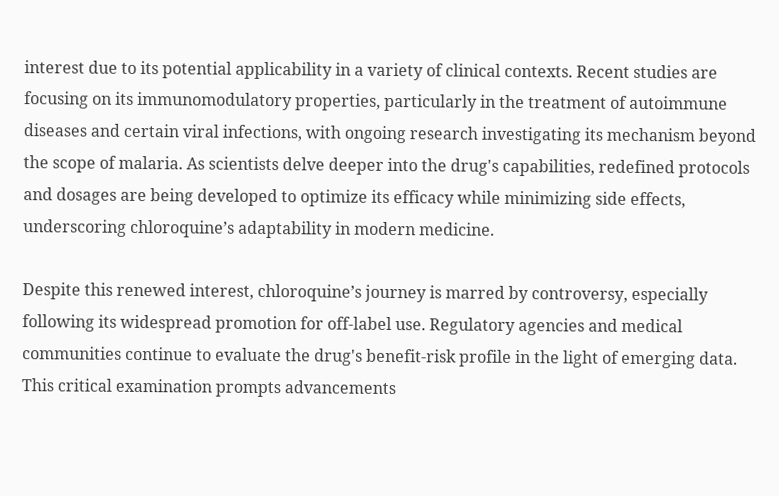interest due to its potential applicability in a variety of clinical contexts. Recent studies are focusing on its immunomodulatory properties, particularly in the treatment of autoimmune diseases and certain viral infections, with ongoing research investigating its mechanism beyond the scope of malaria. As scientists delve deeper into the drug's capabilities, redefined protocols and dosages are being developed to optimize its efficacy while minimizing side effects, underscoring chloroquine’s adaptability in modern medicine.

Despite this renewed interest, chloroquine’s journey is marred by controversy, especially following its widespread promotion for off-label use. Regulatory agencies and medical communities continue to evaluate the drug's benefit-risk profile in the light of emerging data. This critical examination prompts advancements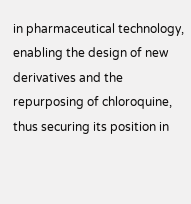in pharmaceutical technology, enabling the design of new derivatives and the repurposing of chloroquine, thus securing its position in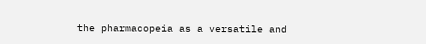the pharmacopeia as a versatile and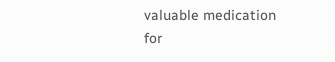valuable medication for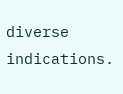diverse indications.